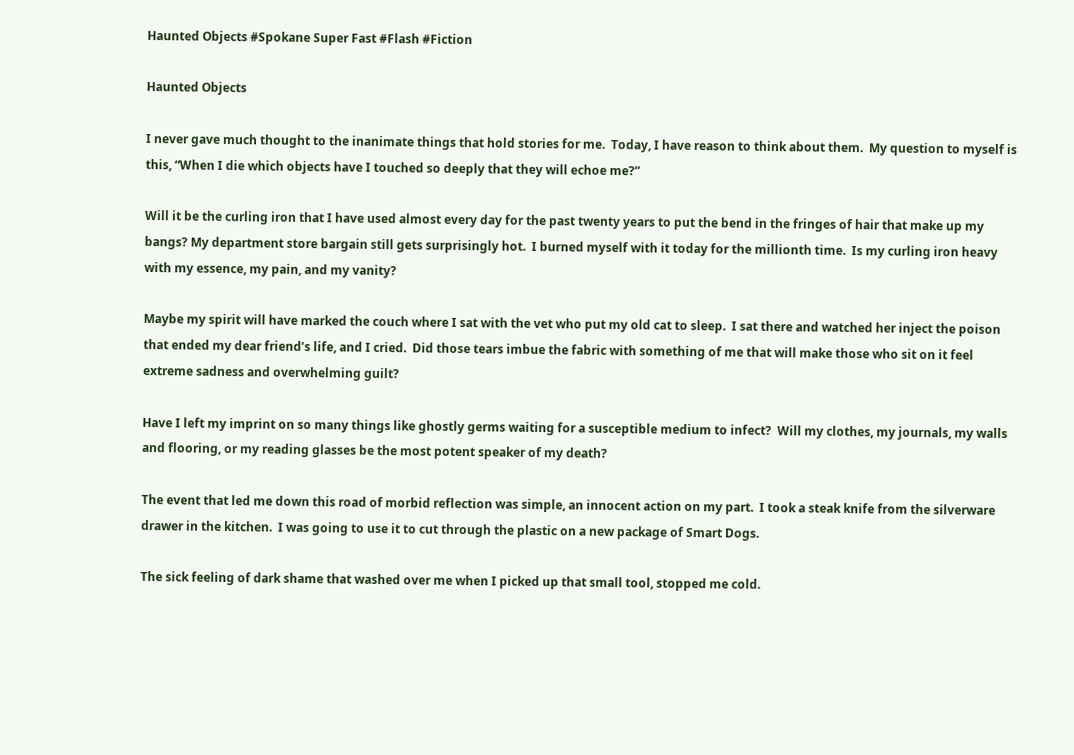Haunted Objects #Spokane Super Fast #Flash #Fiction

Haunted Objects

I never gave much thought to the inanimate things that hold stories for me.  Today, I have reason to think about them.  My question to myself is this, “When I die which objects have I touched so deeply that they will echoe me?”

Will it be the curling iron that I have used almost every day for the past twenty years to put the bend in the fringes of hair that make up my bangs? My department store bargain still gets surprisingly hot.  I burned myself with it today for the millionth time.  Is my curling iron heavy with my essence, my pain, and my vanity?

Maybe my spirit will have marked the couch where I sat with the vet who put my old cat to sleep.  I sat there and watched her inject the poison that ended my dear friend’s life, and I cried.  Did those tears imbue the fabric with something of me that will make those who sit on it feel extreme sadness and overwhelming guilt?

Have I left my imprint on so many things like ghostly germs waiting for a susceptible medium to infect?  Will my clothes, my journals, my walls and flooring, or my reading glasses be the most potent speaker of my death?

The event that led me down this road of morbid reflection was simple, an innocent action on my part.  I took a steak knife from the silverware drawer in the kitchen.  I was going to use it to cut through the plastic on a new package of Smart Dogs.

The sick feeling of dark shame that washed over me when I picked up that small tool, stopped me cold.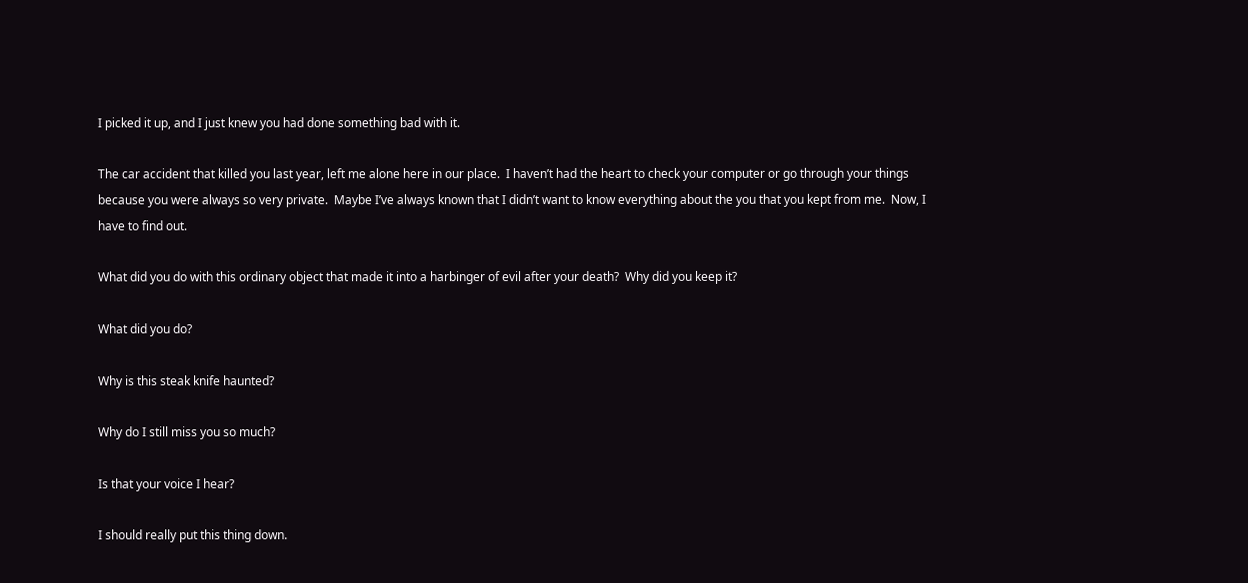I picked it up, and I just knew you had done something bad with it.

The car accident that killed you last year, left me alone here in our place.  I haven’t had the heart to check your computer or go through your things because you were always so very private.  Maybe I’ve always known that I didn’t want to know everything about the you that you kept from me.  Now, I have to find out.

What did you do with this ordinary object that made it into a harbinger of evil after your death?  Why did you keep it?

What did you do?

Why is this steak knife haunted?

Why do I still miss you so much?

Is that your voice I hear?

I should really put this thing down.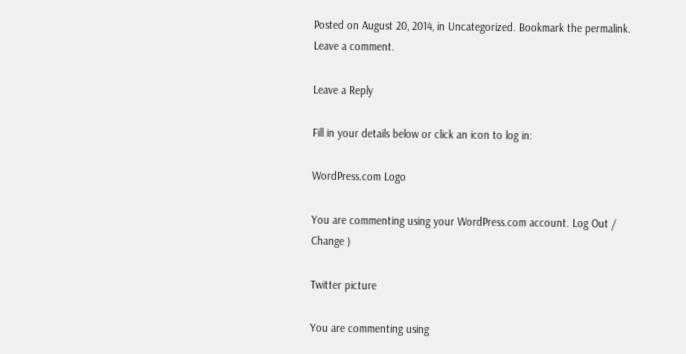Posted on August 20, 2014, in Uncategorized. Bookmark the permalink. Leave a comment.

Leave a Reply

Fill in your details below or click an icon to log in:

WordPress.com Logo

You are commenting using your WordPress.com account. Log Out /  Change )

Twitter picture

You are commenting using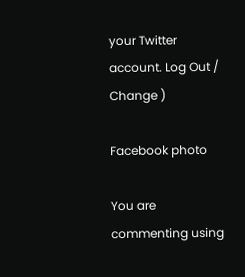your Twitter account. Log Out /  Change )

Facebook photo

You are commenting using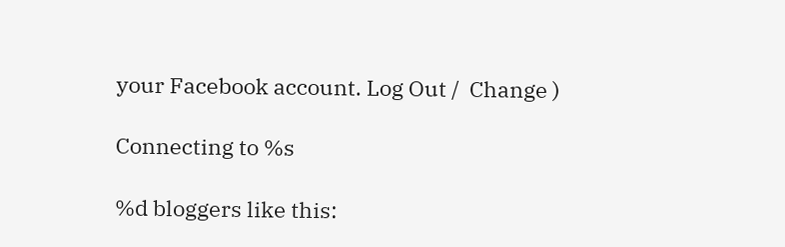your Facebook account. Log Out /  Change )

Connecting to %s

%d bloggers like this: